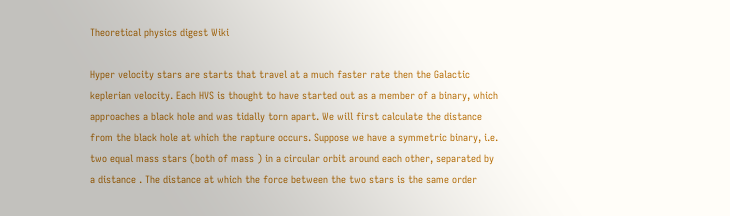Theoretical physics digest Wiki

Hyper velocity stars are starts that travel at a much faster rate then the Galactic keplerian velocity. Each HVS is thought to have started out as a member of a binary, which approaches a black hole and was tidally torn apart. We will first calculate the distance from the black hole at which the rapture occurs. Suppose we have a symmetric binary, i.e. two equal mass stars (both of mass ) in a circular orbit around each other, separated by a distance . The distance at which the force between the two stars is the same order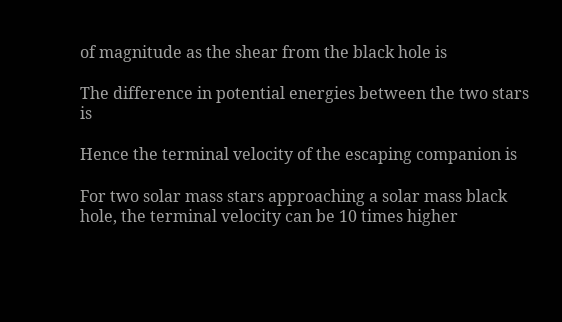of magnitude as the shear from the black hole is

The difference in potential energies between the two stars is

Hence the terminal velocity of the escaping companion is

For two solar mass stars approaching a solar mass black hole, the terminal velocity can be 10 times higher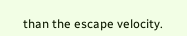than the escape velocity.